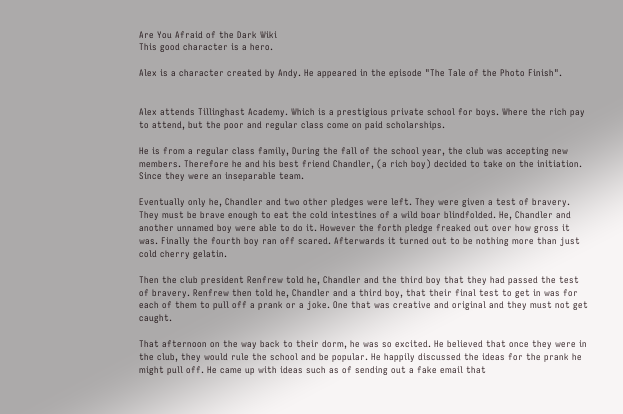Are You Afraid of the Dark Wiki
This good character is a hero.

Alex is a character created by Andy. He appeared in the episode "The Tale of the Photo Finish".


Alex attends Tillinghast Academy. Which is a prestigious private school for boys. Where the rich pay to attend, but the poor and regular class come on paid scholarships.

He is from a regular class family, During the fall of the school year, the club was accepting new members. Therefore he and his best friend Chandler, (a rich boy) decided to take on the initiation. Since they were an inseparable team.

Eventually only he, Chandler and two other pledges were left. They were given a test of bravery. They must be brave enough to eat the cold intestines of a wild boar blindfolded. He, Chandler and another unnamed boy were able to do it. However the forth pledge freaked out over how gross it was. Finally the fourth boy ran off scared. Afterwards it turned out to be nothing more than just cold cherry gelatin.

Then the club president Renfrew told he, Chandler and the third boy that they had passed the test of bravery. Renfrew then told he, Chandler and a third boy, that their final test to get in was for each of them to pull off a prank or a joke. One that was creative and original and they must not get caught.

That afternoon on the way back to their dorm, he was so excited. He believed that once they were in the club, they would rule the school and be popular. He happily discussed the ideas for the prank he might pull off. He came up with ideas such as of sending out a fake email that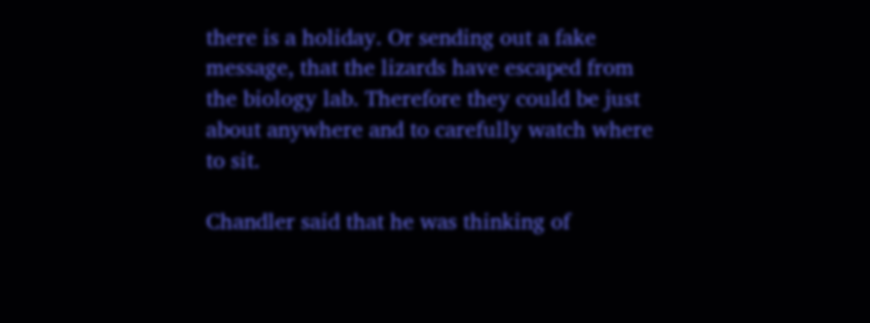there is a holiday. Or sending out a fake message, that the lizards have escaped from the biology lab. Therefore they could be just about anywhere and to carefully watch where to sit.

Chandler said that he was thinking of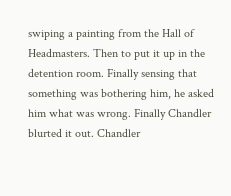swiping a painting from the Hall of Headmasters. Then to put it up in the detention room. Finally sensing that something was bothering him, he asked him what was wrong. Finally Chandler blurted it out. Chandler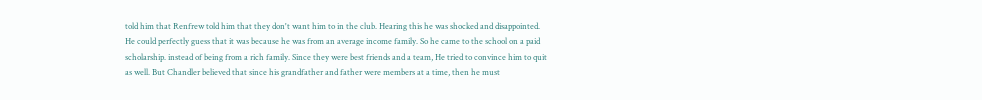told him that Renfrew told him that they don't want him to in the club. Hearing this he was shocked and disappointed. He could perfectly guess that it was because he was from an average income family. So he came to the school on a paid scholarship. instead of being from a rich family. Since they were best friends and a team, He tried to convince him to quit as well. But Chandler believed that since his grandfather and father were members at a time, then he must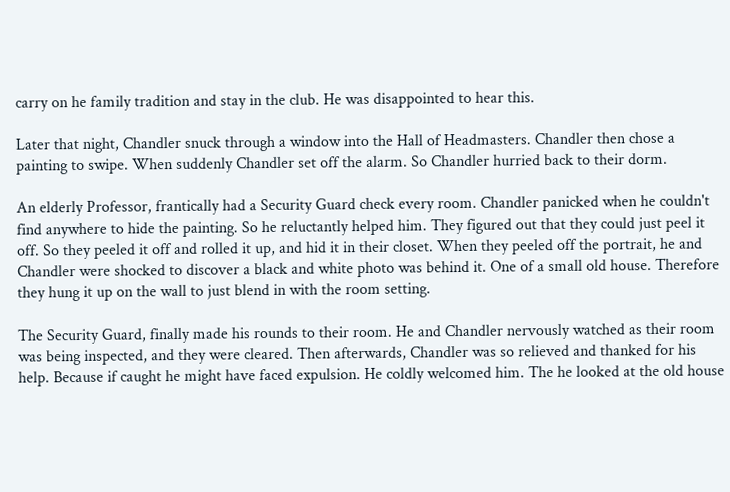carry on he family tradition and stay in the club. He was disappointed to hear this.

Later that night, Chandler snuck through a window into the Hall of Headmasters. Chandler then chose a painting to swipe. When suddenly Chandler set off the alarm. So Chandler hurried back to their dorm.

An elderly Professor, frantically had a Security Guard check every room. Chandler panicked when he couldn't find anywhere to hide the painting. So he reluctantly helped him. They figured out that they could just peel it off. So they peeled it off and rolled it up, and hid it in their closet. When they peeled off the portrait, he and Chandler were shocked to discover a black and white photo was behind it. One of a small old house. Therefore they hung it up on the wall to just blend in with the room setting.

The Security Guard, finally made his rounds to their room. He and Chandler nervously watched as their room was being inspected, and they were cleared. Then afterwards, Chandler was so relieved and thanked for his help. Because if caught he might have faced expulsion. He coldly welcomed him. The he looked at the old house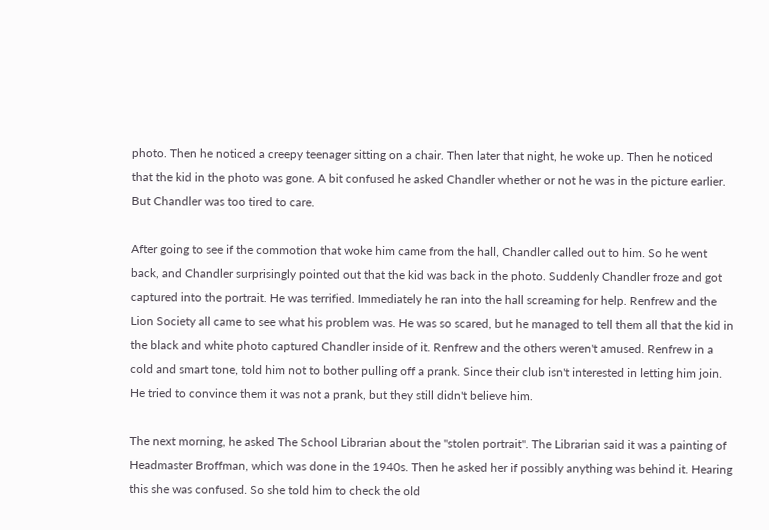photo. Then he noticed a creepy teenager sitting on a chair. Then later that night, he woke up. Then he noticed that the kid in the photo was gone. A bit confused he asked Chandler whether or not he was in the picture earlier. But Chandler was too tired to care.

After going to see if the commotion that woke him came from the hall, Chandler called out to him. So he went back, and Chandler surprisingly pointed out that the kid was back in the photo. Suddenly Chandler froze and got captured into the portrait. He was terrified. Immediately he ran into the hall screaming for help. Renfrew and the Lion Society all came to see what his problem was. He was so scared, but he managed to tell them all that the kid in the black and white photo captured Chandler inside of it. Renfrew and the others weren't amused. Renfrew in a cold and smart tone, told him not to bother pulling off a prank. Since their club isn't interested in letting him join. He tried to convince them it was not a prank, but they still didn't believe him.

The next morning, he asked The School Librarian about the "stolen portrait". The Librarian said it was a painting of Headmaster Broffman, which was done in the 1940s. Then he asked her if possibly anything was behind it. Hearing this she was confused. So she told him to check the old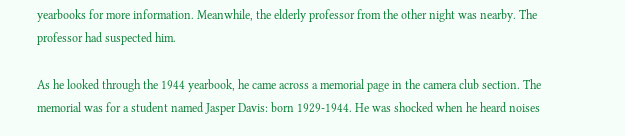yearbooks for more information. Meanwhile, the elderly professor from the other night was nearby. The professor had suspected him.

As he looked through the 1944 yearbook, he came across a memorial page in the camera club section. The memorial was for a student named Jasper Davis: born 1929-1944. He was shocked when he heard noises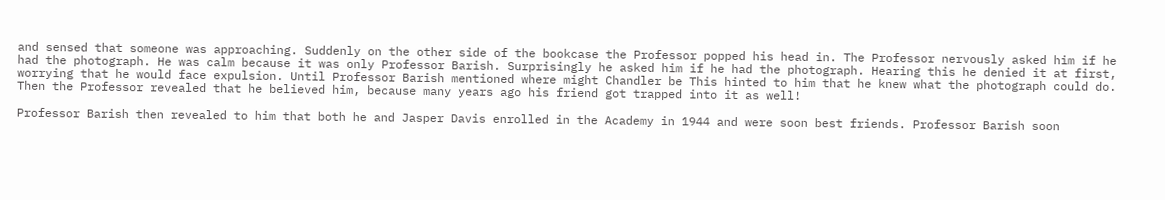and sensed that someone was approaching. Suddenly on the other side of the bookcase the Professor popped his head in. The Professor nervously asked him if he had the photograph. He was calm because it was only Professor Barish. Surprisingly he asked him if he had the photograph. Hearing this he denied it at first, worrying that he would face expulsion. Until Professor Barish mentioned where might Chandler be This hinted to him that he knew what the photograph could do. Then the Professor revealed that he believed him, because many years ago his friend got trapped into it as well!

Professor Barish then revealed to him that both he and Jasper Davis enrolled in the Academy in 1944 and were soon best friends. Professor Barish soon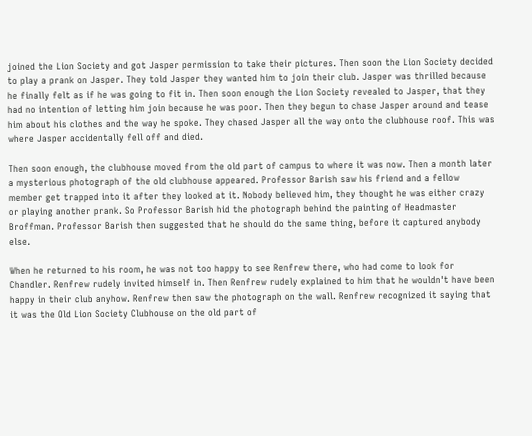joined the Lion Society and got Jasper permission to take their pictures. Then soon the Lion Society decided to play a prank on Jasper. They told Jasper they wanted him to join their club. Jasper was thrilled because he finally felt as if he was going to fit in. Then soon enough the Lion Society revealed to Jasper, that they had no intention of letting him join because he was poor. Then they begun to chase Jasper around and tease him about his clothes and the way he spoke. They chased Jasper all the way onto the clubhouse roof. This was where Jasper accidentally fell off and died.

Then soon enough, the clubhouse moved from the old part of campus to where it was now. Then a month later a mysterious photograph of the old clubhouse appeared. Professor Barish saw his friend and a fellow member get trapped into it after they looked at it. Nobody believed him, they thought he was either crazy or playing another prank. So Professor Barish hid the photograph behind the painting of Headmaster Broffman. Professor Barish then suggested that he should do the same thing, before it captured anybody else.

When he returned to his room, he was not too happy to see Renfrew there, who had come to look for Chandler. Renfrew rudely invited himself in. Then Renfrew rudely explained to him that he wouldn't have been happy in their club anyhow. Renfrew then saw the photograph on the wall. Renfrew recognized it saying that it was the Old Lion Society Clubhouse on the old part of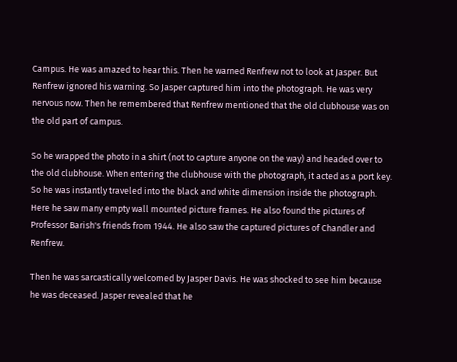Campus. He was amazed to hear this. Then he warned Renfrew not to look at Jasper. But Renfrew ignored his warning. So Jasper captured him into the photograph. He was very nervous now. Then he remembered that Renfrew mentioned that the old clubhouse was on the old part of campus.

So he wrapped the photo in a shirt (not to capture anyone on the way) and headed over to the old clubhouse. When entering the clubhouse with the photograph, it acted as a port key. So he was instantly traveled into the black and white dimension inside the photograph. Here he saw many empty wall mounted picture frames. He also found the pictures of Professor Barish's friends from 1944. He also saw the captured pictures of Chandler and Renfrew.

Then he was sarcastically welcomed by Jasper Davis. He was shocked to see him because he was deceased. Jasper revealed that he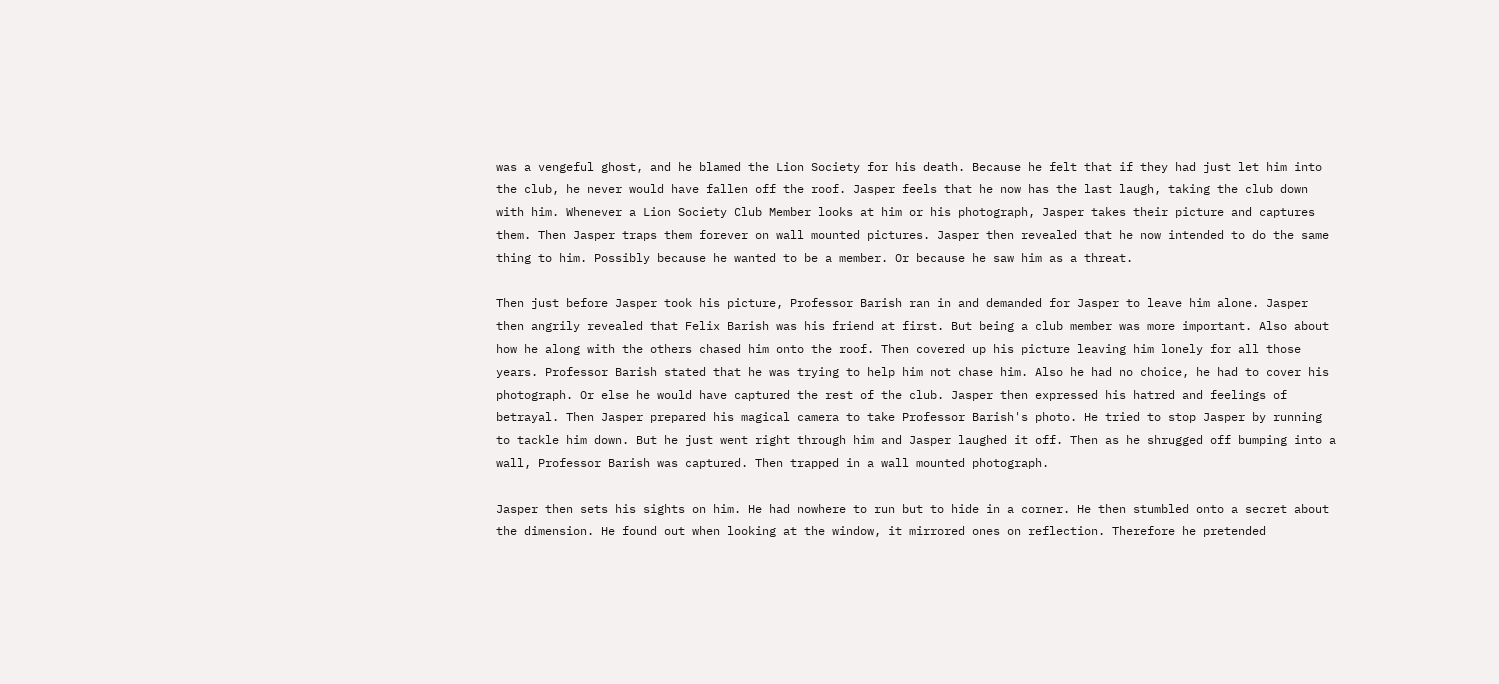was a vengeful ghost, and he blamed the Lion Society for his death. Because he felt that if they had just let him into the club, he never would have fallen off the roof. Jasper feels that he now has the last laugh, taking the club down with him. Whenever a Lion Society Club Member looks at him or his photograph, Jasper takes their picture and captures them. Then Jasper traps them forever on wall mounted pictures. Jasper then revealed that he now intended to do the same thing to him. Possibly because he wanted to be a member. Or because he saw him as a threat.

Then just before Jasper took his picture, Professor Barish ran in and demanded for Jasper to leave him alone. Jasper then angrily revealed that Felix Barish was his friend at first. But being a club member was more important. Also about how he along with the others chased him onto the roof. Then covered up his picture leaving him lonely for all those years. Professor Barish stated that he was trying to help him not chase him. Also he had no choice, he had to cover his photograph. Or else he would have captured the rest of the club. Jasper then expressed his hatred and feelings of betrayal. Then Jasper prepared his magical camera to take Professor Barish's photo. He tried to stop Jasper by running to tackle him down. But he just went right through him and Jasper laughed it off. Then as he shrugged off bumping into a wall, Professor Barish was captured. Then trapped in a wall mounted photograph.

Jasper then sets his sights on him. He had nowhere to run but to hide in a corner. He then stumbled onto a secret about the dimension. He found out when looking at the window, it mirrored ones on reflection. Therefore he pretended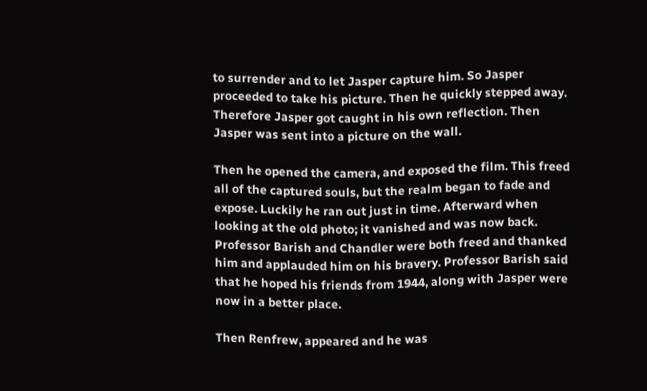to surrender and to let Jasper capture him. So Jasper proceeded to take his picture. Then he quickly stepped away. Therefore Jasper got caught in his own reflection. Then Jasper was sent into a picture on the wall.

Then he opened the camera, and exposed the film. This freed all of the captured souls, but the realm began to fade and expose. Luckily he ran out just in time. Afterward when looking at the old photo; it vanished and was now back. Professor Barish and Chandler were both freed and thanked him and applauded him on his bravery. Professor Barish said that he hoped his friends from 1944, along with Jasper were now in a better place.

Then Renfrew, appeared and he was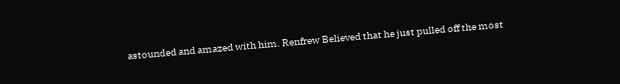astounded and amazed with him. Renfrew Believed that he just pulled off the most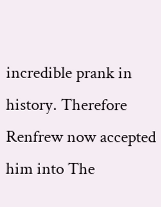incredible prank in history. Therefore Renfrew now accepted him into The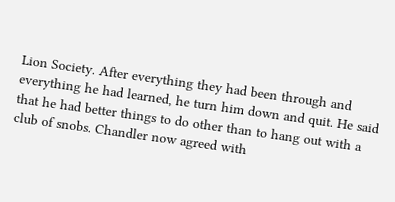Lion Society. After everything they had been through and everything he had learned, he turn him down and quit. He said that he had better things to do other than to hang out with a club of snobs. Chandler now agreed with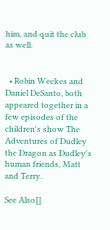him, and quit the club as well.


  • Robin Weekes and Daniel DeSanto, both appeared together in a few episodes of the children's show The Adventures of Dudley the Dragon as Dudley's human friends, Matt and Terry.

See Also[]